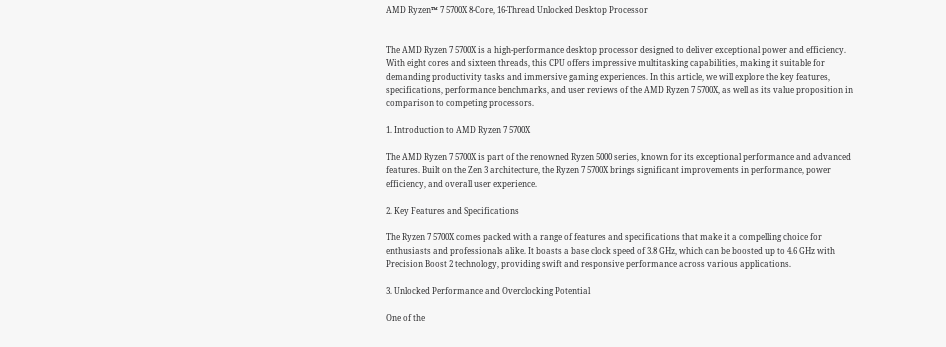AMD Ryzen™ 7 5700X 8-Core, 16-Thread Unlocked Desktop Processor


The AMD Ryzen 7 5700X is a high-performance desktop processor designed to deliver exceptional power and efficiency. With eight cores and sixteen threads, this CPU offers impressive multitasking capabilities, making it suitable for demanding productivity tasks and immersive gaming experiences. In this article, we will explore the key features, specifications, performance benchmarks, and user reviews of the AMD Ryzen 7 5700X, as well as its value proposition in comparison to competing processors.

1. Introduction to AMD Ryzen 7 5700X

The AMD Ryzen 7 5700X is part of the renowned Ryzen 5000 series, known for its exceptional performance and advanced features. Built on the Zen 3 architecture, the Ryzen 7 5700X brings significant improvements in performance, power efficiency, and overall user experience.

2. Key Features and Specifications

The Ryzen 7 5700X comes packed with a range of features and specifications that make it a compelling choice for enthusiasts and professionals alike. It boasts a base clock speed of 3.8 GHz, which can be boosted up to 4.6 GHz with Precision Boost 2 technology, providing swift and responsive performance across various applications.

3. Unlocked Performance and Overclocking Potential

One of the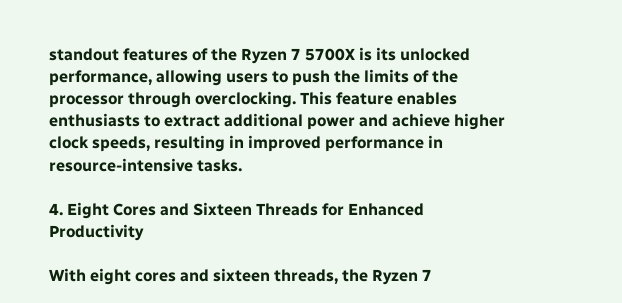standout features of the Ryzen 7 5700X is its unlocked performance, allowing users to push the limits of the processor through overclocking. This feature enables enthusiasts to extract additional power and achieve higher clock speeds, resulting in improved performance in resource-intensive tasks.

4. Eight Cores and Sixteen Threads for Enhanced Productivity

With eight cores and sixteen threads, the Ryzen 7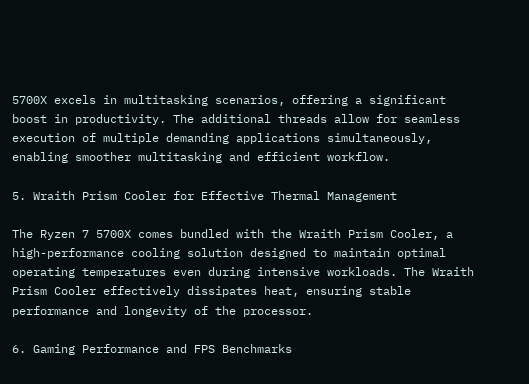5700X excels in multitasking scenarios, offering a significant boost in productivity. The additional threads allow for seamless execution of multiple demanding applications simultaneously, enabling smoother multitasking and efficient workflow.

5. Wraith Prism Cooler for Effective Thermal Management

The Ryzen 7 5700X comes bundled with the Wraith Prism Cooler, a high-performance cooling solution designed to maintain optimal operating temperatures even during intensive workloads. The Wraith Prism Cooler effectively dissipates heat, ensuring stable performance and longevity of the processor.

6. Gaming Performance and FPS Benchmarks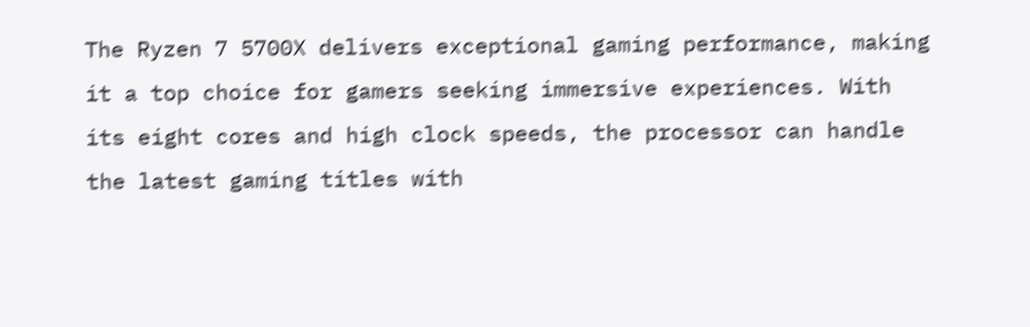The Ryzen 7 5700X delivers exceptional gaming performance, making it a top choice for gamers seeking immersive experiences. With its eight cores and high clock speeds, the processor can handle the latest gaming titles with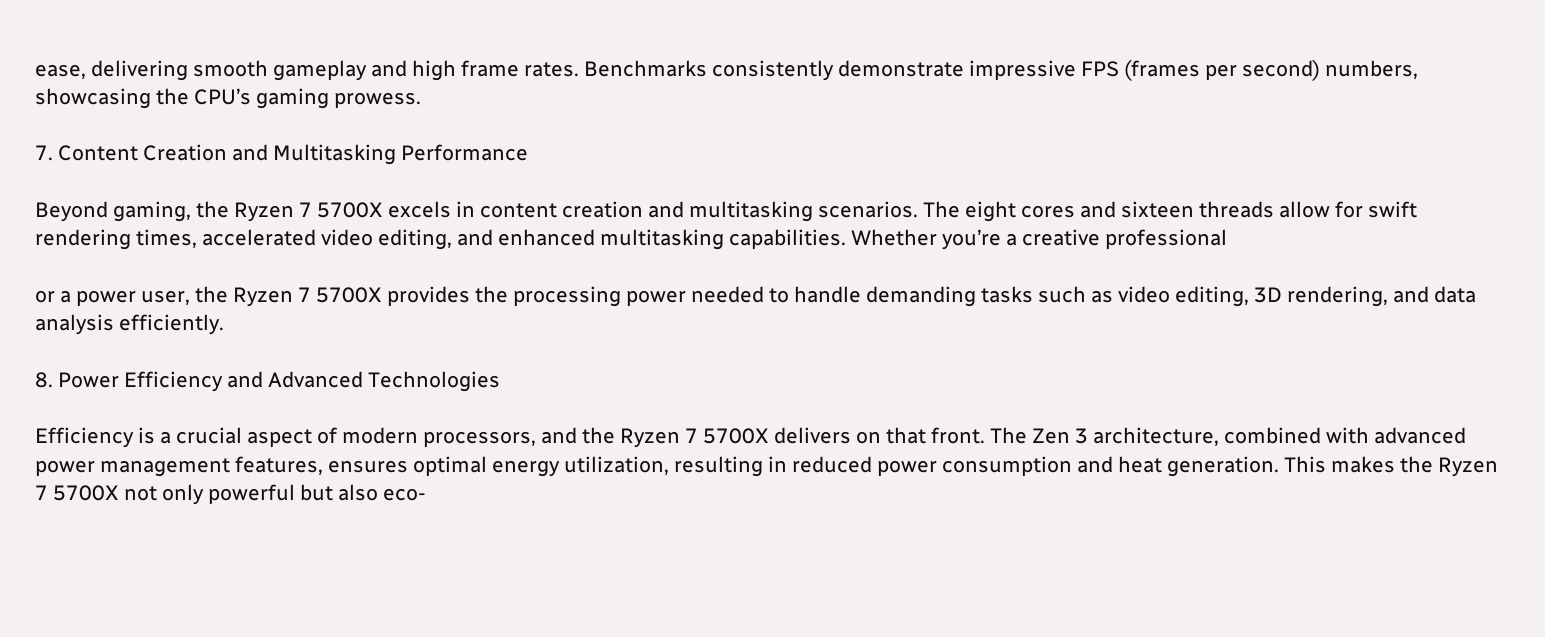ease, delivering smooth gameplay and high frame rates. Benchmarks consistently demonstrate impressive FPS (frames per second) numbers, showcasing the CPU’s gaming prowess.

7. Content Creation and Multitasking Performance

Beyond gaming, the Ryzen 7 5700X excels in content creation and multitasking scenarios. The eight cores and sixteen threads allow for swift rendering times, accelerated video editing, and enhanced multitasking capabilities. Whether you’re a creative professional

or a power user, the Ryzen 7 5700X provides the processing power needed to handle demanding tasks such as video editing, 3D rendering, and data analysis efficiently.

8. Power Efficiency and Advanced Technologies

Efficiency is a crucial aspect of modern processors, and the Ryzen 7 5700X delivers on that front. The Zen 3 architecture, combined with advanced power management features, ensures optimal energy utilization, resulting in reduced power consumption and heat generation. This makes the Ryzen 7 5700X not only powerful but also eco-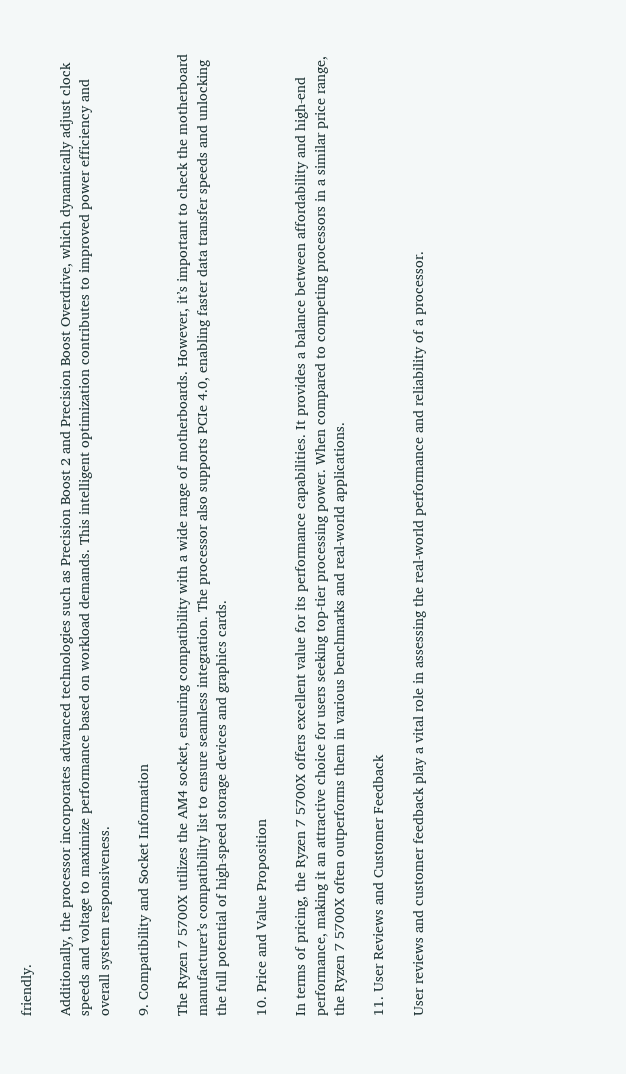friendly.

Additionally, the processor incorporates advanced technologies such as Precision Boost 2 and Precision Boost Overdrive, which dynamically adjust clock speeds and voltage to maximize performance based on workload demands. This intelligent optimization contributes to improved power efficiency and overall system responsiveness.

9. Compatibility and Socket Information

The Ryzen 7 5700X utilizes the AM4 socket, ensuring compatibility with a wide range of motherboards. However, it’s important to check the motherboard manufacturer’s compatibility list to ensure seamless integration. The processor also supports PCIe 4.0, enabling faster data transfer speeds and unlocking the full potential of high-speed storage devices and graphics cards.

10. Price and Value Proposition

In terms of pricing, the Ryzen 7 5700X offers excellent value for its performance capabilities. It provides a balance between affordability and high-end performance, making it an attractive choice for users seeking top-tier processing power. When compared to competing processors in a similar price range, the Ryzen 7 5700X often outperforms them in various benchmarks and real-world applications.

11. User Reviews and Customer Feedback

User reviews and customer feedback play a vital role in assessing the real-world performance and reliability of a processor.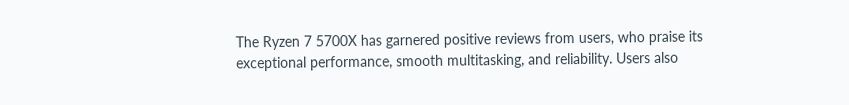The Ryzen 7 5700X has garnered positive reviews from users, who praise its exceptional performance, smooth multitasking, and reliability. Users also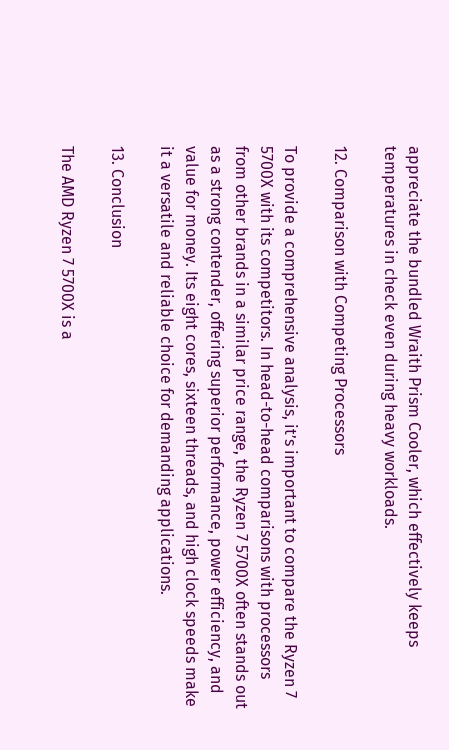appreciate the bundled Wraith Prism Cooler, which effectively keeps temperatures in check even during heavy workloads.

12. Comparison with Competing Processors

To provide a comprehensive analysis, it’s important to compare the Ryzen 7 5700X with its competitors. In head-to-head comparisons with processors from other brands in a similar price range, the Ryzen 7 5700X often stands out as a strong contender, offering superior performance, power efficiency, and value for money. Its eight cores, sixteen threads, and high clock speeds make it a versatile and reliable choice for demanding applications.

13. Conclusion

The AMD Ryzen 7 5700X is a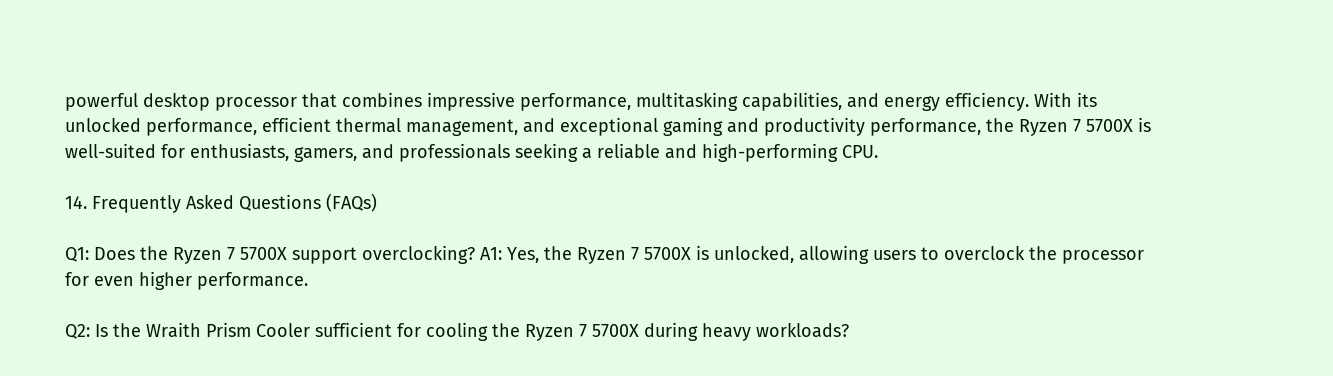powerful desktop processor that combines impressive performance, multitasking capabilities, and energy efficiency. With its unlocked performance, efficient thermal management, and exceptional gaming and productivity performance, the Ryzen 7 5700X is well-suited for enthusiasts, gamers, and professionals seeking a reliable and high-performing CPU.

14. Frequently Asked Questions (FAQs)

Q1: Does the Ryzen 7 5700X support overclocking? A1: Yes, the Ryzen 7 5700X is unlocked, allowing users to overclock the processor for even higher performance.

Q2: Is the Wraith Prism Cooler sufficient for cooling the Ryzen 7 5700X during heavy workloads?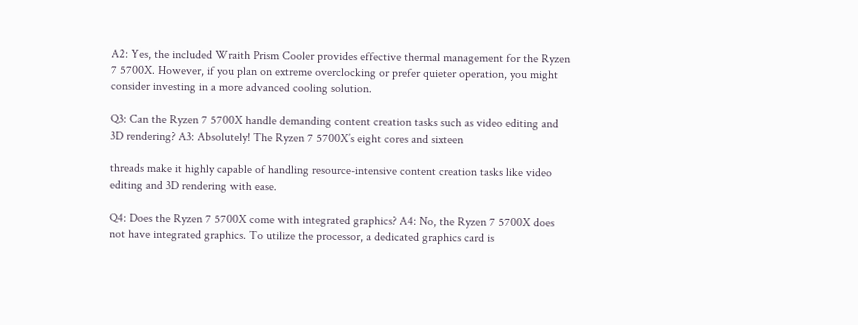A2: Yes, the included Wraith Prism Cooler provides effective thermal management for the Ryzen 7 5700X. However, if you plan on extreme overclocking or prefer quieter operation, you might consider investing in a more advanced cooling solution.

Q3: Can the Ryzen 7 5700X handle demanding content creation tasks such as video editing and 3D rendering? A3: Absolutely! The Ryzen 7 5700X’s eight cores and sixteen

threads make it highly capable of handling resource-intensive content creation tasks like video editing and 3D rendering with ease.

Q4: Does the Ryzen 7 5700X come with integrated graphics? A4: No, the Ryzen 7 5700X does not have integrated graphics. To utilize the processor, a dedicated graphics card is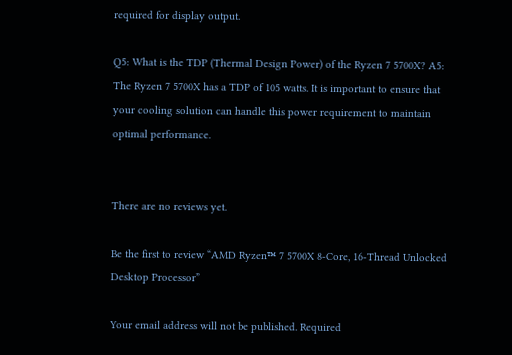required for display output.

Q5: What is the TDP (Thermal Design Power) of the Ryzen 7 5700X? A5: The Ryzen 7 5700X has a TDP of 105 watts. It is important to ensure that your cooling solution can handle this power requirement to maintain optimal performance.


There are no reviews yet.

Be the first to review “AMD Ryzen™ 7 5700X 8-Core, 16-Thread Unlocked Desktop Processor”

Your email address will not be published. Required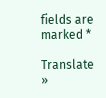fields are marked *

Translate »